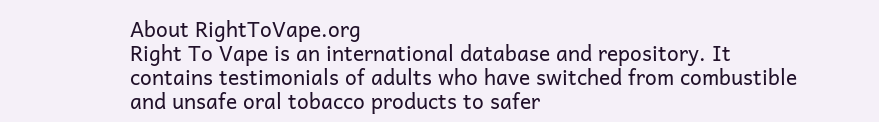About RightToVape.org
Right To Vape is an international database and repository. It contains testimonials of adults who have switched from combustible and unsafe oral tobacco products to safer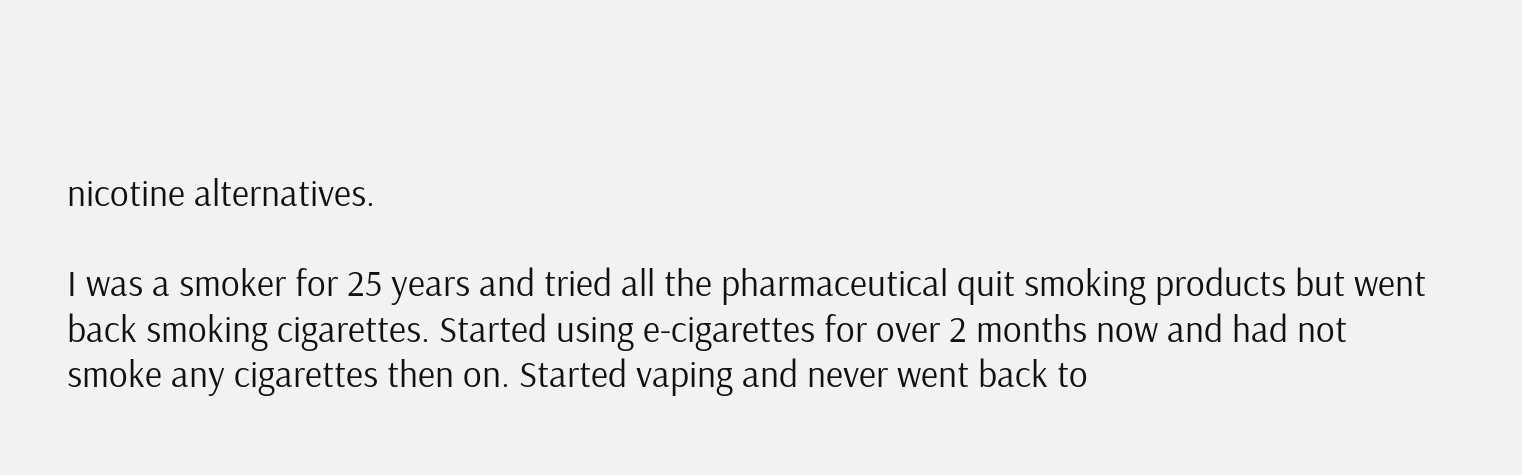nicotine alternatives.

I was a smoker for 25 years and tried all the pharmaceutical quit smoking products but went back smoking cigarettes. Started using e-cigarettes for over 2 months now and had not smoke any cigarettes then on. Started vaping and never went back to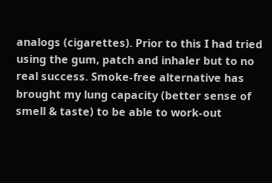analogs (cigarettes). Prior to this I had tried using the gum, patch and inhaler but to no real success. Smoke-free alternative has brought my lung capacity (better sense of smell & taste) to be able to work-out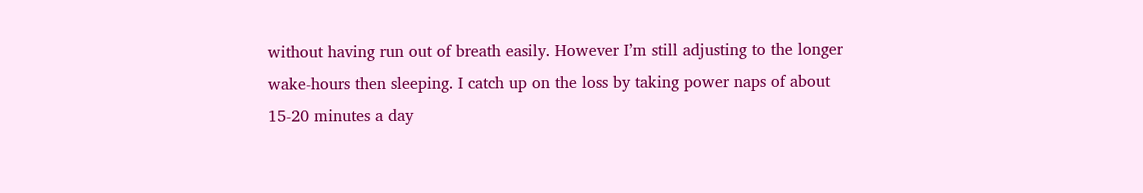without having run out of breath easily. However I’m still adjusting to the longer wake-hours then sleeping. I catch up on the loss by taking power naps of about 15-20 minutes a day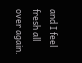and I feel fresh all over again.